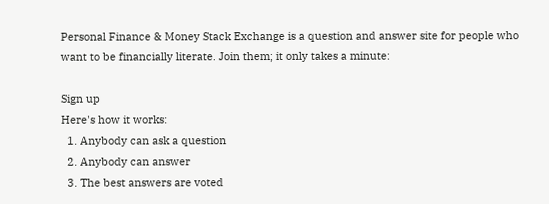Personal Finance & Money Stack Exchange is a question and answer site for people who want to be financially literate. Join them; it only takes a minute:

Sign up
Here's how it works:
  1. Anybody can ask a question
  2. Anybody can answer
  3. The best answers are voted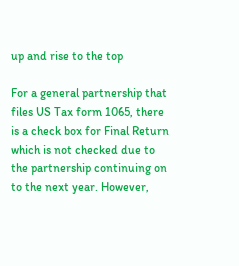up and rise to the top

For a general partnership that files US Tax form 1065, there is a check box for Final Return which is not checked due to the partnership continuing on to the next year. However,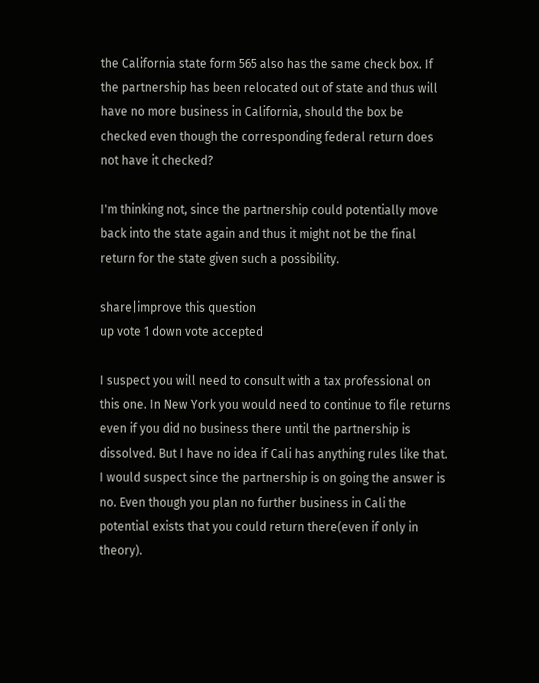the California state form 565 also has the same check box. If the partnership has been relocated out of state and thus will have no more business in California, should the box be checked even though the corresponding federal return does not have it checked?

I'm thinking not, since the partnership could potentially move back into the state again and thus it might not be the final return for the state given such a possibility.

share|improve this question
up vote 1 down vote accepted

I suspect you will need to consult with a tax professional on this one. In New York you would need to continue to file returns even if you did no business there until the partnership is dissolved. But I have no idea if Cali has anything rules like that. I would suspect since the partnership is on going the answer is no. Even though you plan no further business in Cali the potential exists that you could return there(even if only in theory).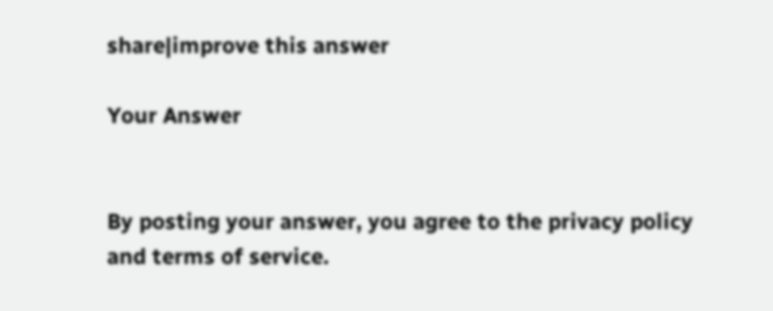share|improve this answer

Your Answer


By posting your answer, you agree to the privacy policy and terms of service.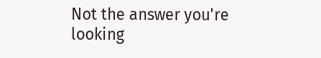Not the answer you're looking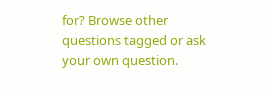for? Browse other questions tagged or ask your own question.